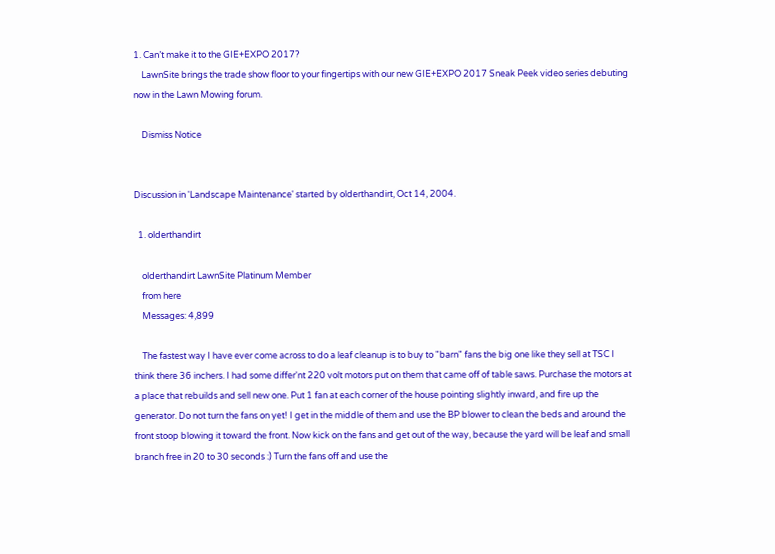1. Can’t make it to the GIE+EXPO 2017?
    LawnSite brings the trade show floor to your fingertips with our new GIE+EXPO 2017 Sneak Peek video series debuting now in the Lawn Mowing forum.

    Dismiss Notice


Discussion in 'Landscape Maintenance' started by olderthandirt, Oct 14, 2004.

  1. olderthandirt

    olderthandirt LawnSite Platinum Member
    from here
    Messages: 4,899

    The fastest way I have ever come across to do a leaf cleanup is to buy to "barn" fans the big one like they sell at TSC I think there 36 inchers. I had some differ'nt 220 volt motors put on them that came off of table saws. Purchase the motors at a place that rebuilds and sell new one. Put 1 fan at each corner of the house pointing slightly inward, and fire up the generator. Do not turn the fans on yet! I get in the middle of them and use the BP blower to clean the beds and around the front stoop blowing it toward the front. Now kick on the fans and get out of the way, because the yard will be leaf and small branch free in 20 to 30 seconds :) Turn the fans off and use the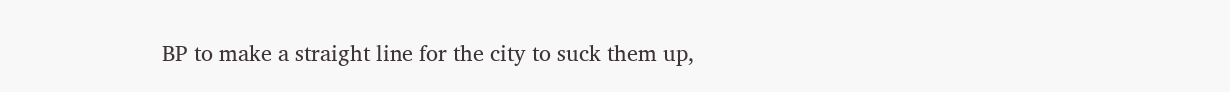BP to make a straight line for the city to suck them up,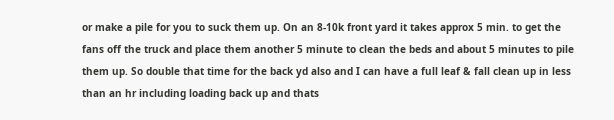or make a pile for you to suck them up. On an 8-10k front yard it takes approx 5 min. to get the fans off the truck and place them another 5 minute to clean the beds and about 5 minutes to pile them up. So double that time for the back yd also and I can have a full leaf & fall clean up in less than an hr including loading back up and thats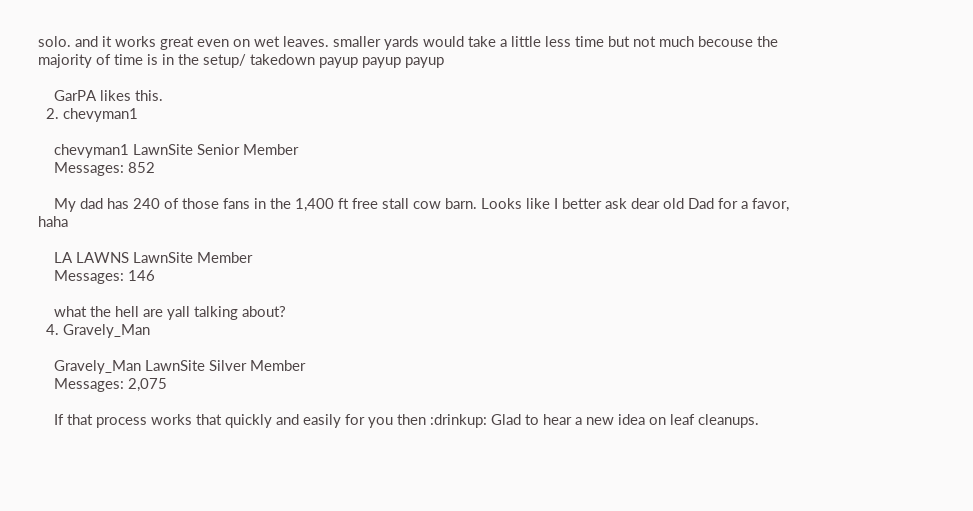solo. and it works great even on wet leaves. smaller yards would take a little less time but not much becouse the majority of time is in the setup/ takedown payup payup payup

    GarPA likes this.
  2. chevyman1

    chevyman1 LawnSite Senior Member
    Messages: 852

    My dad has 240 of those fans in the 1,400 ft free stall cow barn. Looks like I better ask dear old Dad for a favor, haha

    LA LAWNS LawnSite Member
    Messages: 146

    what the hell are yall talking about?
  4. Gravely_Man

    Gravely_Man LawnSite Silver Member
    Messages: 2,075

    If that process works that quickly and easily for you then :drinkup: Glad to hear a new idea on leaf cleanups.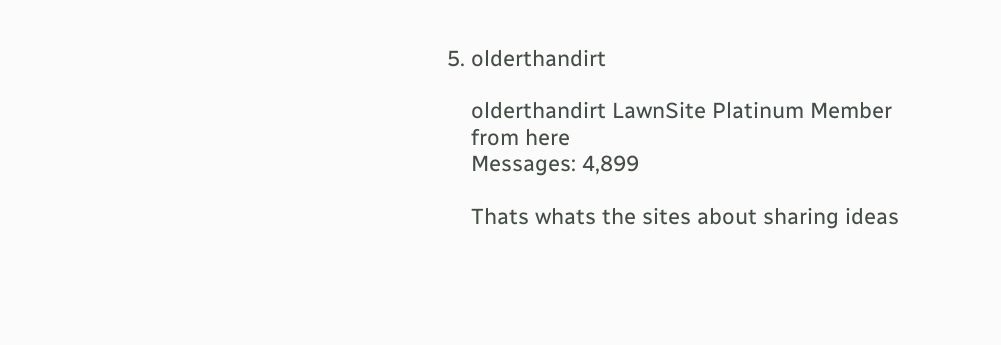5. olderthandirt

    olderthandirt LawnSite Platinum Member
    from here
    Messages: 4,899

    Thats whats the sites about sharing ideas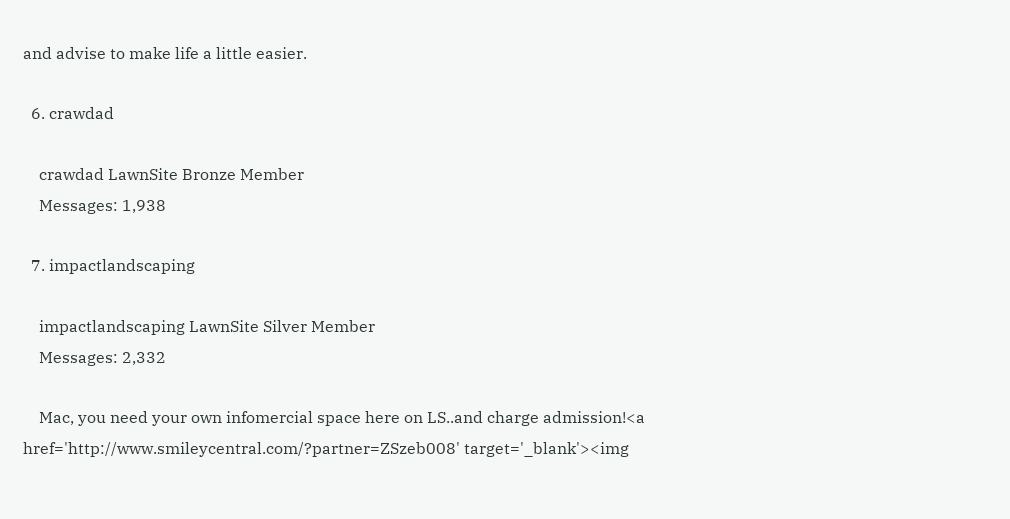and advise to make life a little easier.

  6. crawdad

    crawdad LawnSite Bronze Member
    Messages: 1,938

  7. impactlandscaping

    impactlandscaping LawnSite Silver Member
    Messages: 2,332

    Mac, you need your own infomercial space here on LS..and charge admission!<a href='http://www.smileycentral.com/?partner=ZSzeb008' target='_blank'><img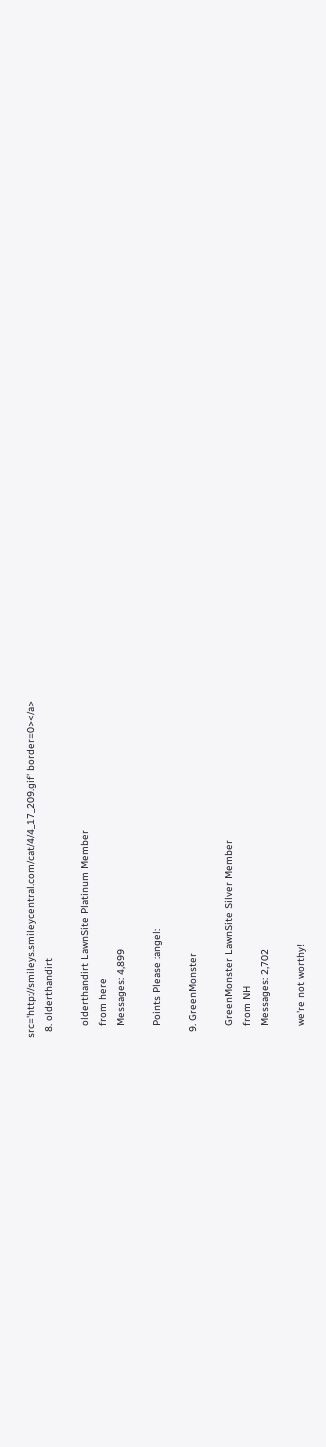src='http://smileys.smileycentral.com/cat/4/4_17_209.gif' border=0></a>
  8. olderthandirt

    olderthandirt LawnSite Platinum Member
    from here
    Messages: 4,899

    Points Please :angel:

  9. GreenMonster

    GreenMonster LawnSite Silver Member
    from NH
    Messages: 2,702

    we're not worthy!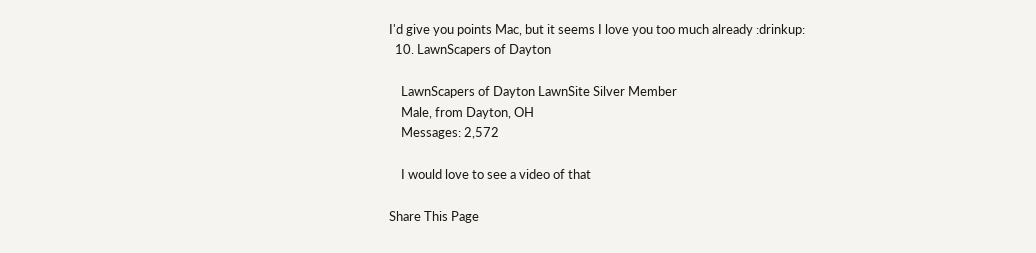I'd give you points Mac, but it seems I love you too much already :drinkup:
  10. LawnScapers of Dayton

    LawnScapers of Dayton LawnSite Silver Member
    Male, from Dayton, OH
    Messages: 2,572

    I would love to see a video of that

Share This Page